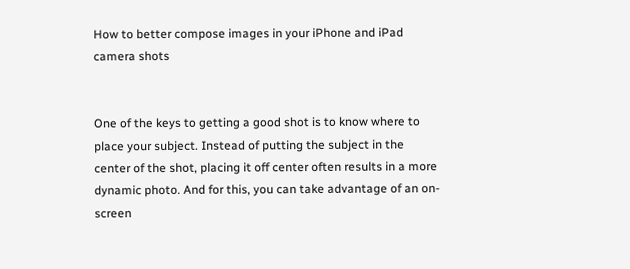How to better compose images in your iPhone and iPad camera shots


One of the keys to getting a good shot is to know where to place your subject. Instead of putting the subject in the center of the shot, placing it off center often results in a more dynamic photo. And for this, you can take advantage of an on-screen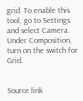grid. To enable this tool, go to Settings and select Camera. Under Composition, turn on the switch for Grid.


Source link